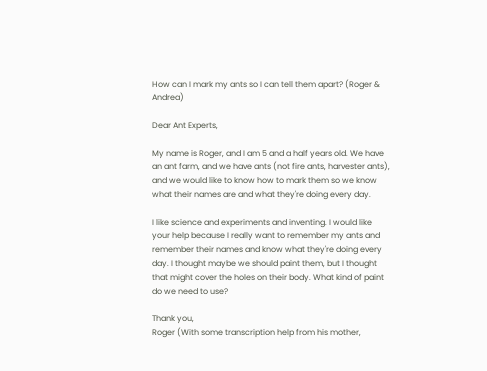How can I mark my ants so I can tell them apart? (Roger & Andrea)

Dear Ant Experts,

My name is Roger, and I am 5 and a half years old. We have an ant farm, and we have ants (not fire ants, harvester ants), and we would like to know how to mark them so we know what their names are and what they're doing every day.

I like science and experiments and inventing. I would like your help because I really want to remember my ants and remember their names and know what they're doing every day. I thought maybe we should paint them, but I thought that might cover the holes on their body. What kind of paint do we need to use?

Thank you,
Roger (With some transcription help from his mother,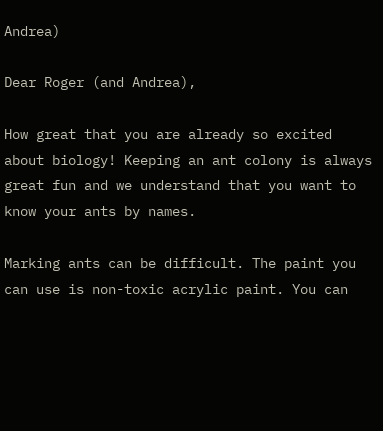Andrea)

Dear Roger (and Andrea),

How great that you are already so excited about biology! Keeping an ant colony is always great fun and we understand that you want to know your ants by names.

Marking ants can be difficult. The paint you can use is non-toxic acrylic paint. You can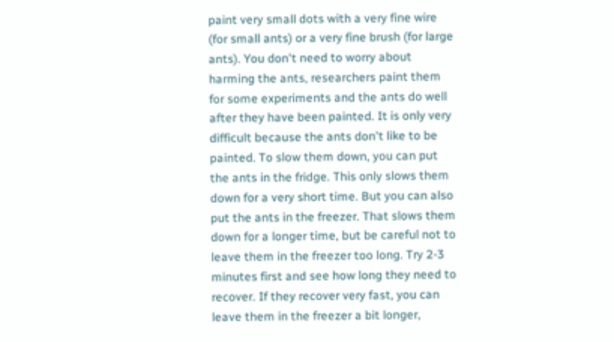paint very small dots with a very fine wire (for small ants) or a very fine brush (for large ants). You don't need to worry about harming the ants, researchers paint them for some experiments and the ants do well after they have been painted. It is only very difficult because the ants don't like to be painted. To slow them down, you can put the ants in the fridge. This only slows them down for a very short time. But you can also put the ants in the freezer. That slows them down for a longer time, but be careful not to leave them in the freezer too long. Try 2-3 minutes first and see how long they need to recover. If they recover very fast, you can leave them in the freezer a bit longer,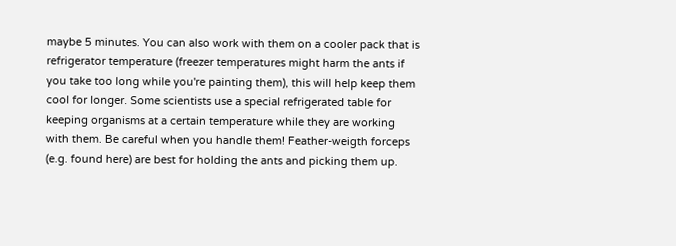maybe 5 minutes. You can also work with them on a cooler pack that is refrigerator temperature (freezer temperatures might harm the ants if you take too long while you're painting them), this will help keep them cool for longer. Some scientists use a special refrigerated table for keeping organisms at a certain temperature while they are working with them. Be careful when you handle them! Feather-weigth forceps (e.g. found here) are best for holding the ants and picking them up.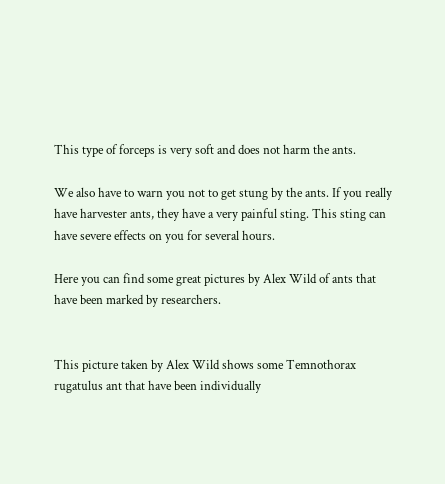This type of forceps is very soft and does not harm the ants.

We also have to warn you not to get stung by the ants. If you really have harvester ants, they have a very painful sting. This sting can have severe effects on you for several hours.

Here you can find some great pictures by Alex Wild of ants that have been marked by researchers.


This picture taken by Alex Wild shows some Temnothorax rugatulus ant that have been individually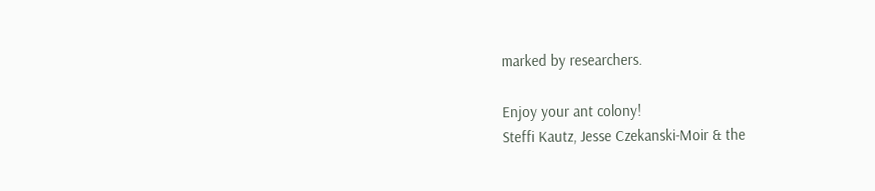marked by researchers.

Enjoy your ant colony!
Steffi Kautz, Jesse Czekanski-Moir & the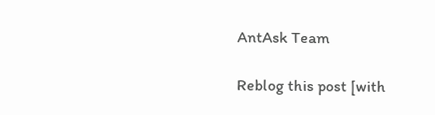AntAsk Team

Reblog this post [with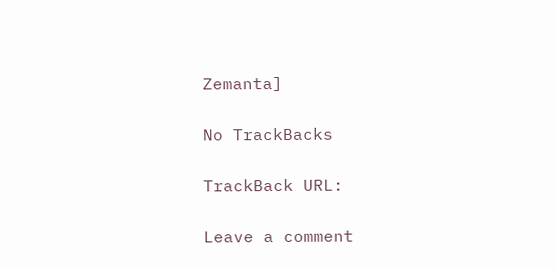Zemanta]

No TrackBacks

TrackBack URL:

Leave a comment